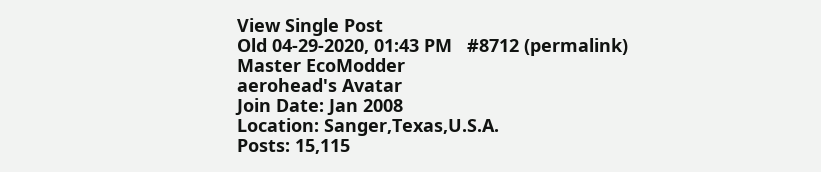View Single Post
Old 04-29-2020, 01:43 PM   #8712 (permalink)
Master EcoModder
aerohead's Avatar
Join Date: Jan 2008
Location: Sanger,Texas,U.S.A.
Posts: 15,115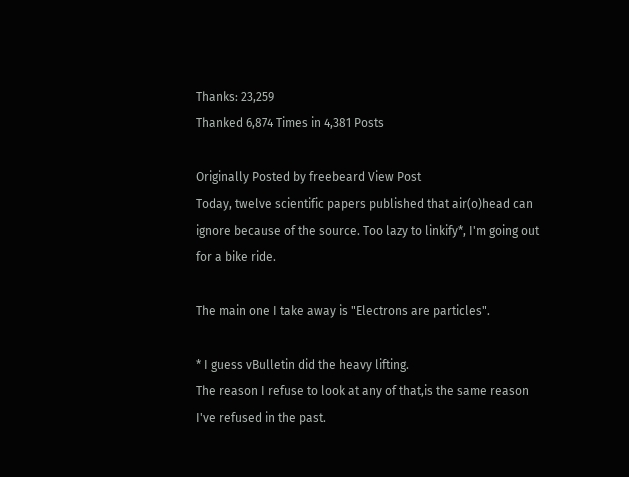Thanks: 23,259
Thanked 6,874 Times in 4,381 Posts

Originally Posted by freebeard View Post
Today, twelve scientific papers published that air(o)head can ignore because of the source. Too lazy to linkify*, I'm going out for a bike ride.

The main one I take away is "Electrons are particles".

* I guess vBulletin did the heavy lifting.
The reason I refuse to look at any of that,is the same reason I've refused in the past.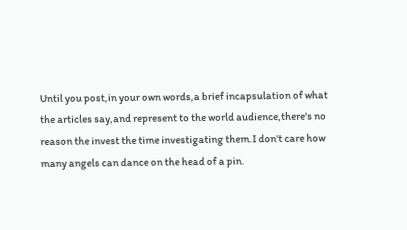Until you post,in your own words,a brief incapsulation of what the articles say,and represent to the world audience,there's no reason the invest the time investigating them.I don't care how many angels can dance on the head of a pin.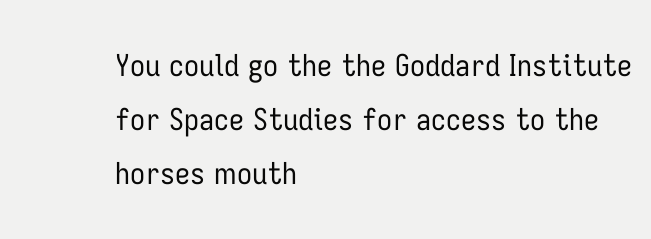You could go the the Goddard Institute for Space Studies for access to the horses mouth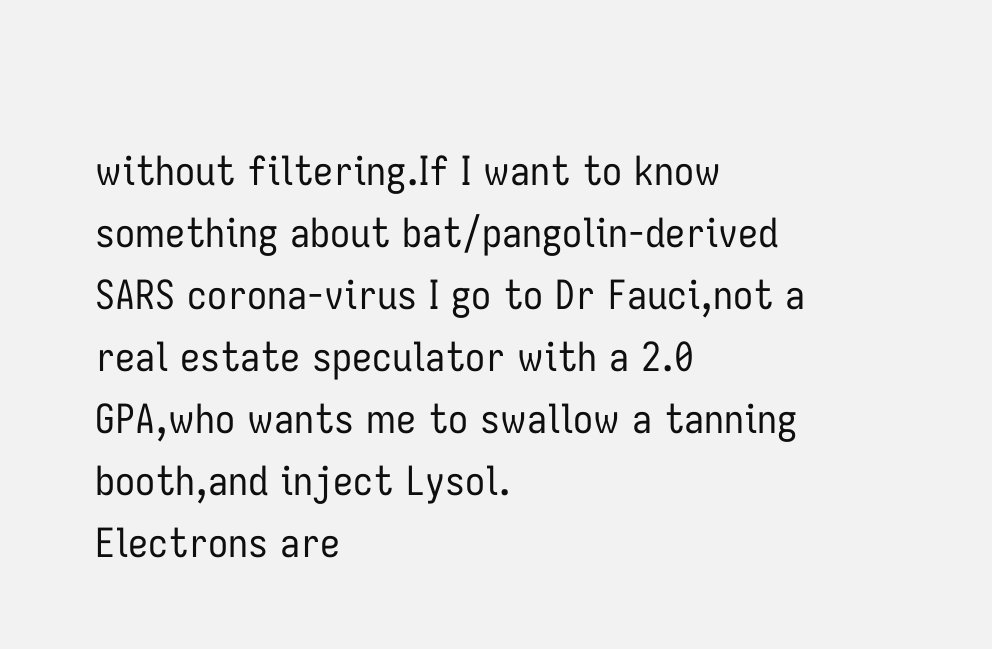without filtering.If I want to know something about bat/pangolin-derived SARS corona-virus I go to Dr Fauci,not a real estate speculator with a 2.0 GPA,who wants me to swallow a tanning booth,and inject Lysol.
Electrons are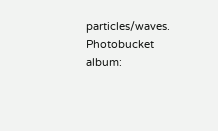particles/waves.
Photobucket album: